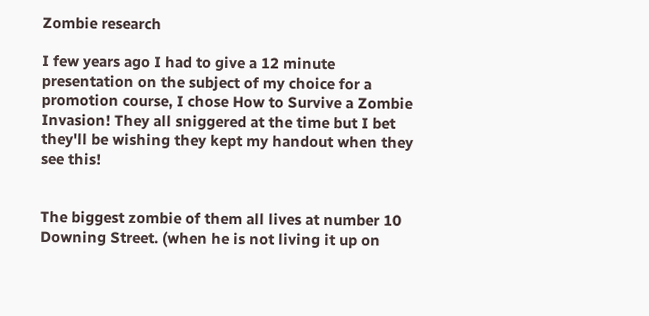Zombie research

I few years ago I had to give a 12 minute presentation on the subject of my choice for a promotion course, I chose How to Survive a Zombie Invasion! They all sniggered at the time but I bet they'll be wishing they kept my handout when they see this!


The biggest zombie of them all lives at number 10 Downing Street. (when he is not living it up on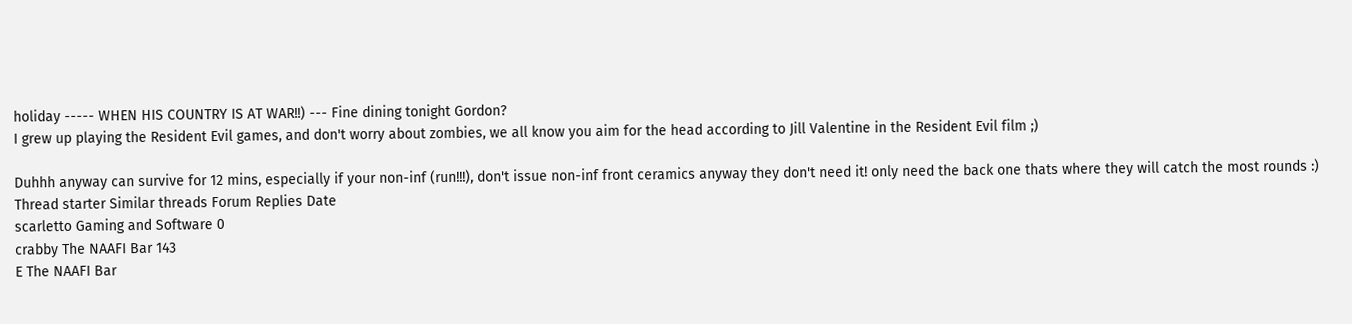holiday ----- WHEN HIS COUNTRY IS AT WAR!!) --- Fine dining tonight Gordon?
I grew up playing the Resident Evil games, and don't worry about zombies, we all know you aim for the head according to Jill Valentine in the Resident Evil film ;)

Duhhh anyway can survive for 12 mins, especially if your non-inf (run!!!), don't issue non-inf front ceramics anyway they don't need it! only need the back one thats where they will catch the most rounds :)
Thread starter Similar threads Forum Replies Date
scarletto Gaming and Software 0
crabby The NAAFI Bar 143
E The NAAFI Bar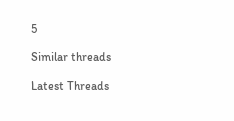5

Similar threads

Latest Threads